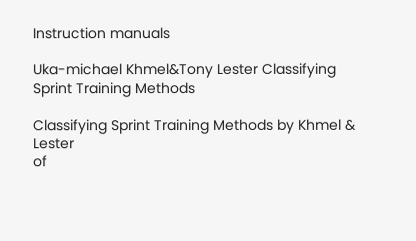Instruction manuals

Uka-michael Khmel&Tony Lester Classifying Sprint Training Methods

Classifying Sprint Training Methods by Khmel & Lester
of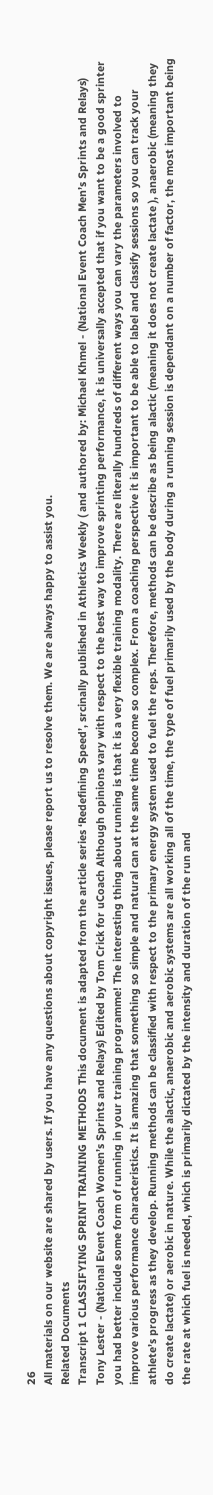26
All materials on our website are shared by users. If you have any questions about copyright issues, please report us to resolve them. We are always happy to assist you.
Related Documents
Transcript 1 CLASSIFYING SPRINT TRAINING METHODS This document is adapted from the article series ‘Redefining Speed’, srcinally published in Athletics Weekly ( and authored by: Michael Khmel - (National Event Coach Men’s Sprints and Relays) Tony Lester - (National Event Coach Women’s Sprints and Relays) Edited by Tom Crick for uCoach Although opinions vary with respect to the best way to improve sprinting performance, it is universally accepted that if you want to be a good sprinter you had better include some form of running in your training programme! The interesting thing about running is that it is a very flexible training modality. There are literally hundreds of different ways you can vary the parameters involved to improve various performance characteristics. It is amazing that something so simple and natural can at the same time become so complex. From a coaching perspective it is important to be able to label and classify sessions so you can track your athlete’s progress as they develop. Running methods can be classified with respect to the primary energy system used to fuel the reps. Therefore, methods can be describe as being alactic (meaning it does not create lactate ), anaerobic (meaning they do create lactate) or aerobic in nature. While the alactic, anaerobic and aerobic systems are all working all of the time, the type of fuel primarily used by the body during a running session is dependant on a number of factor, the most important being the rate at which fuel is needed, which is primarily dictated by the intensity and duration of the run and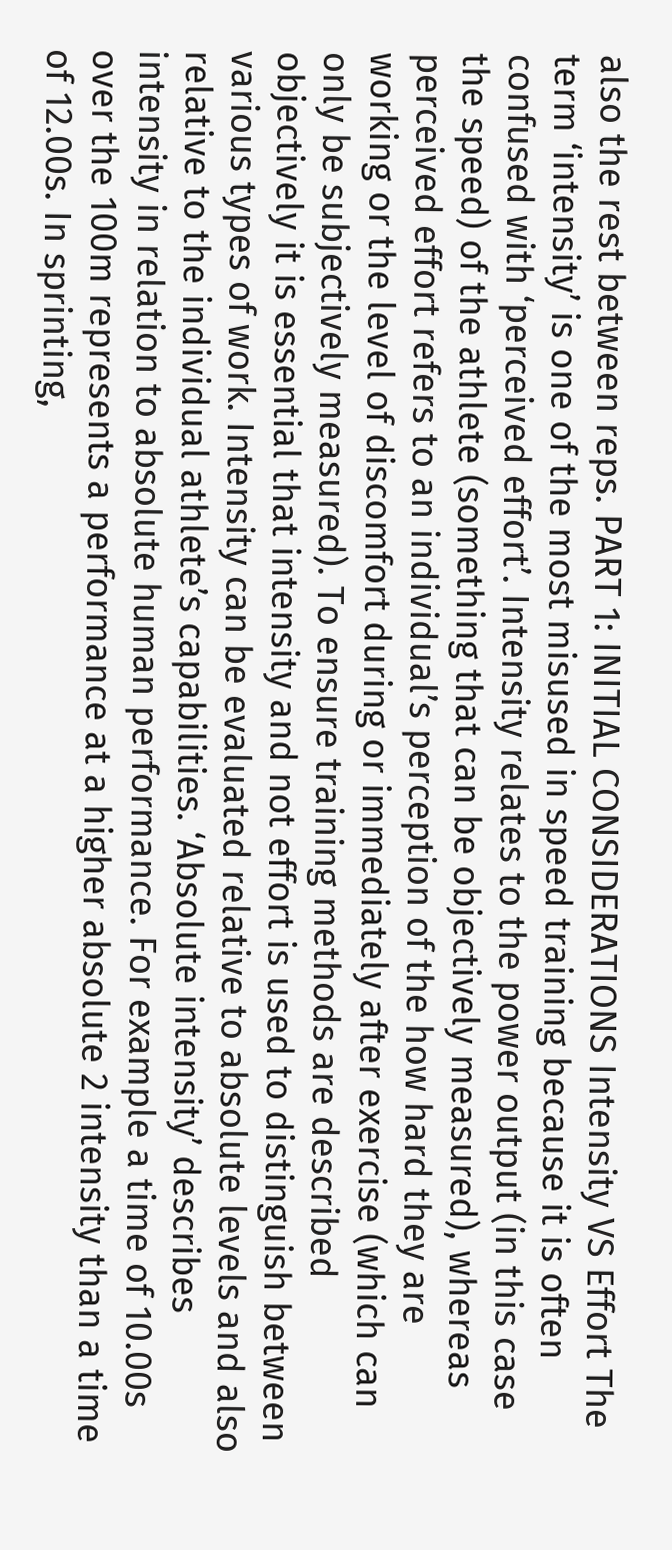also the rest between reps. PART 1: INITIAL CONSIDERATIONS Intensity VS Effort The term ‘intensity’ is one of the most misused in speed training because it is often confused with ‘perceived effort’. Intensity relates to the power output (in this case the speed) of the athlete (something that can be objectively measured), whereas perceived effort refers to an individual’s perception of the how hard they are working or the level of discomfort during or immediately after exercise (which can only be subjectively measured). To ensure training methods are described objectively it is essential that intensity and not effort is used to distinguish between various types of work. Intensity can be evaluated relative to absolute levels and also relative to the individual athlete’s capabilities. ‘Absolute intensity’ describes intensity in relation to absolute human performance. For example a time of 10.00s over the 100m represents a performance at a higher absolute 2 intensity than a time of 12.00s. In sprinting,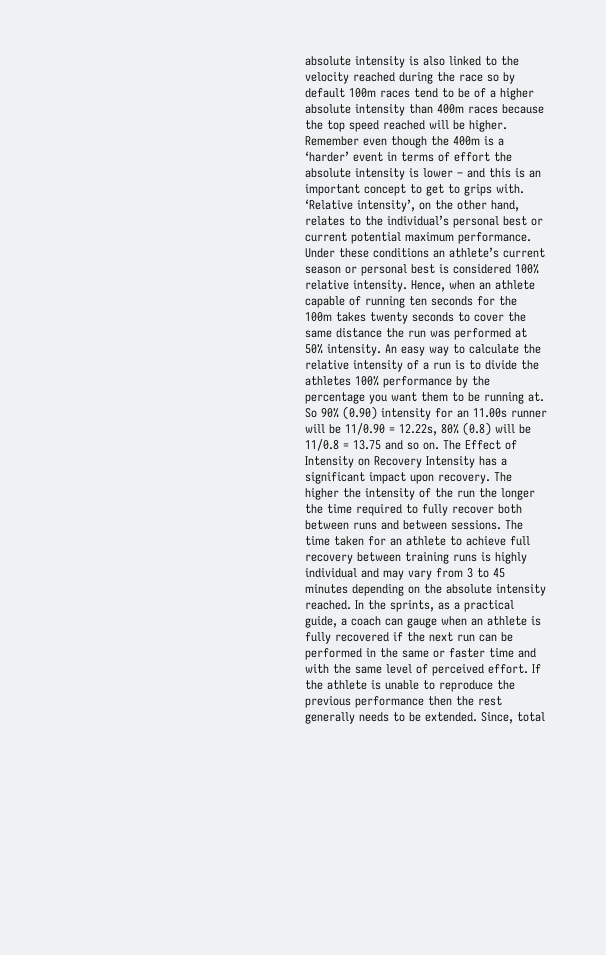absolute intensity is also linked to the velocity reached during the race so by default 100m races tend to be of a higher absolute intensity than 400m races because the top speed reached will be higher. Remember even though the 400m is a ‘harder’ event in terms of effort the absolute intensity is lower – and this is an important concept to get to grips with. ‘Relative intensity’, on the other hand, relates to the individual’s personal best or current potential maximum performance. Under these conditions an athlete’s current season or personal best is considered 100% relative intensity. Hence, when an athlete capable of running ten seconds for the 100m takes twenty seconds to cover the same distance the run was performed at 50% intensity. An easy way to calculate the relative intensity of a run is to divide the athletes 100% performance by the percentage you want them to be running at. So 90% (0.90) intensity for an 11.00s runner will be 11/0.90 = 12.22s, 80% (0.8) will be 11/0.8 = 13.75 and so on. The Effect of Intensity on Recovery Intensity has a significant impact upon recovery. The higher the intensity of the run the longer the time required to fully recover both between runs and between sessions. The time taken for an athlete to achieve full recovery between training runs is highly individual and may vary from 3 to 45 minutes depending on the absolute intensity reached. In the sprints, as a practical guide, a coach can gauge when an athlete is fully recovered if the next run can be performed in the same or faster time and with the same level of perceived effort. If the athlete is unable to reproduce the previous performance then the rest generally needs to be extended. Since, total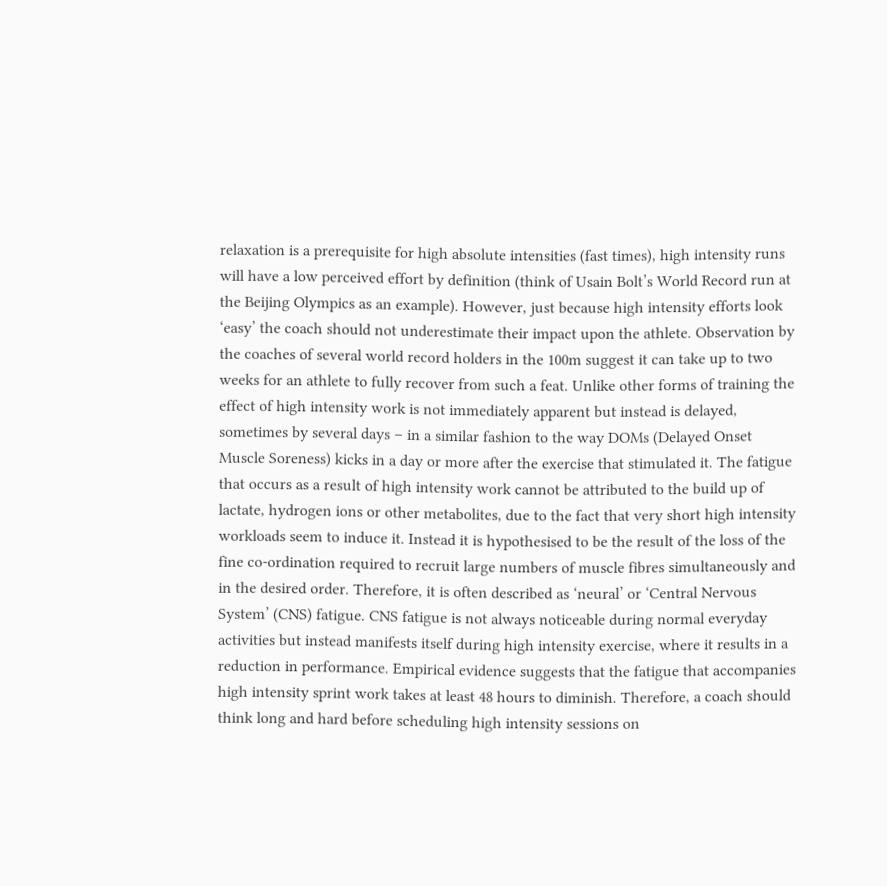relaxation is a prerequisite for high absolute intensities (fast times), high intensity runs will have a low perceived effort by definition (think of Usain Bolt’s World Record run at the Beijing Olympics as an example). However, just because high intensity efforts look ‘easy’ the coach should not underestimate their impact upon the athlete. Observation by the coaches of several world record holders in the 100m suggest it can take up to two weeks for an athlete to fully recover from such a feat. Unlike other forms of training the effect of high intensity work is not immediately apparent but instead is delayed, sometimes by several days – in a similar fashion to the way DOMs (Delayed Onset Muscle Soreness) kicks in a day or more after the exercise that stimulated it. The fatigue that occurs as a result of high intensity work cannot be attributed to the build up of lactate, hydrogen ions or other metabolites, due to the fact that very short high intensity workloads seem to induce it. Instead it is hypothesised to be the result of the loss of the fine co-ordination required to recruit large numbers of muscle fibres simultaneously and in the desired order. Therefore, it is often described as ‘neural’ or ‘Central Nervous System’ (CNS) fatigue. CNS fatigue is not always noticeable during normal everyday activities but instead manifests itself during high intensity exercise, where it results in a reduction in performance. Empirical evidence suggests that the fatigue that accompanies high intensity sprint work takes at least 48 hours to diminish. Therefore, a coach should think long and hard before scheduling high intensity sessions on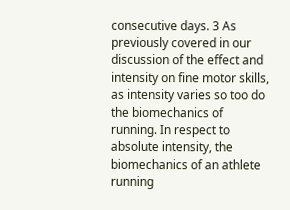consecutive days. 3 As previously covered in our discussion of the effect and intensity on fine motor skills, as intensity varies so too do the biomechanics of running. In respect to absolute intensity, the biomechanics of an athlete running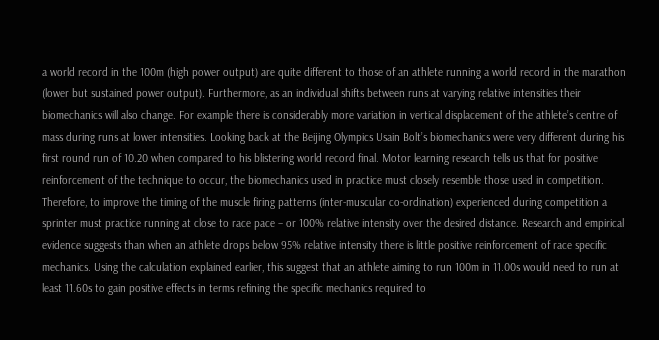a world record in the 100m (high power output) are quite different to those of an athlete running a world record in the marathon (lower but sustained power output). Furthermore, as an individual shifts between runs at varying relative intensities their biomechanics will also change. For example there is considerably more variation in vertical displacement of the athlete’s centre of mass during runs at lower intensities. Looking back at the Beijing Olympics Usain Bolt’s biomechanics were very different during his first round run of 10.20 when compared to his blistering world record final. Motor learning research tells us that for positive reinforcement of the technique to occur, the biomechanics used in practice must closely resemble those used in competition. Therefore, to improve the timing of the muscle firing patterns (inter-muscular co-ordination) experienced during competition a sprinter must practice running at close to race pace – or 100% relative intensity over the desired distance. Research and empirical evidence suggests than when an athlete drops below 95% relative intensity there is little positive reinforcement of race specific mechanics. Using the calculation explained earlier, this suggest that an athlete aiming to run 100m in 11.00s would need to run at least 11.60s to gain positive effects in terms refining the specific mechanics required to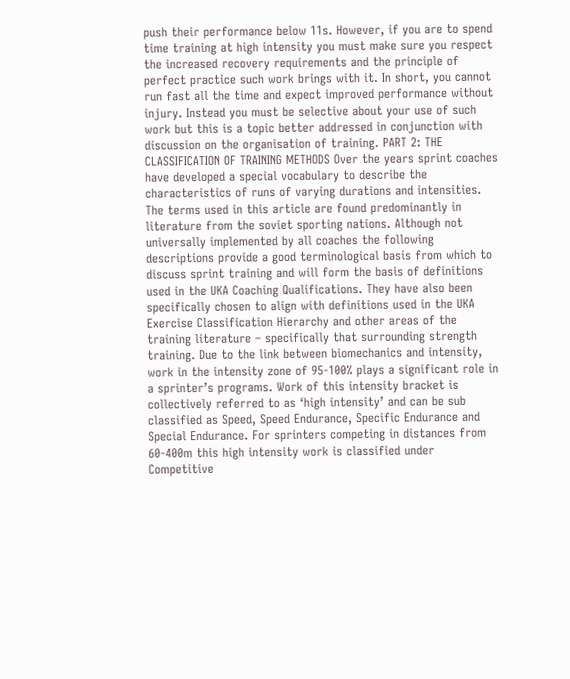push their performance below 11s. However, if you are to spend time training at high intensity you must make sure you respect the increased recovery requirements and the principle of perfect practice such work brings with it. In short, you cannot run fast all the time and expect improved performance without injury. Instead you must be selective about your use of such work but this is a topic better addressed in conjunction with discussion on the organisation of training. PART 2: THE CLASSIFICATION OF TRAINING METHODS Over the years sprint coaches have developed a special vocabulary to describe the characteristics of runs of varying durations and intensities. The terms used in this article are found predominantly in literature from the soviet sporting nations. Although not universally implemented by all coaches the following descriptions provide a good terminological basis from which to discuss sprint training and will form the basis of definitions used in the UKA Coaching Qualifications. They have also been specifically chosen to align with definitions used in the UKA Exercise Classification Hierarchy and other areas of the training literature – specifically that surrounding strength training. Due to the link between biomechanics and intensity, work in the intensity zone of 95-100% plays a significant role in a sprinter’s programs. Work of this intensity bracket is collectively referred to as ‘high intensity’ and can be sub classified as Speed, Speed Endurance, Specific Endurance and Special Endurance. For sprinters competing in distances from 60-400m this high intensity work is classified under Competitive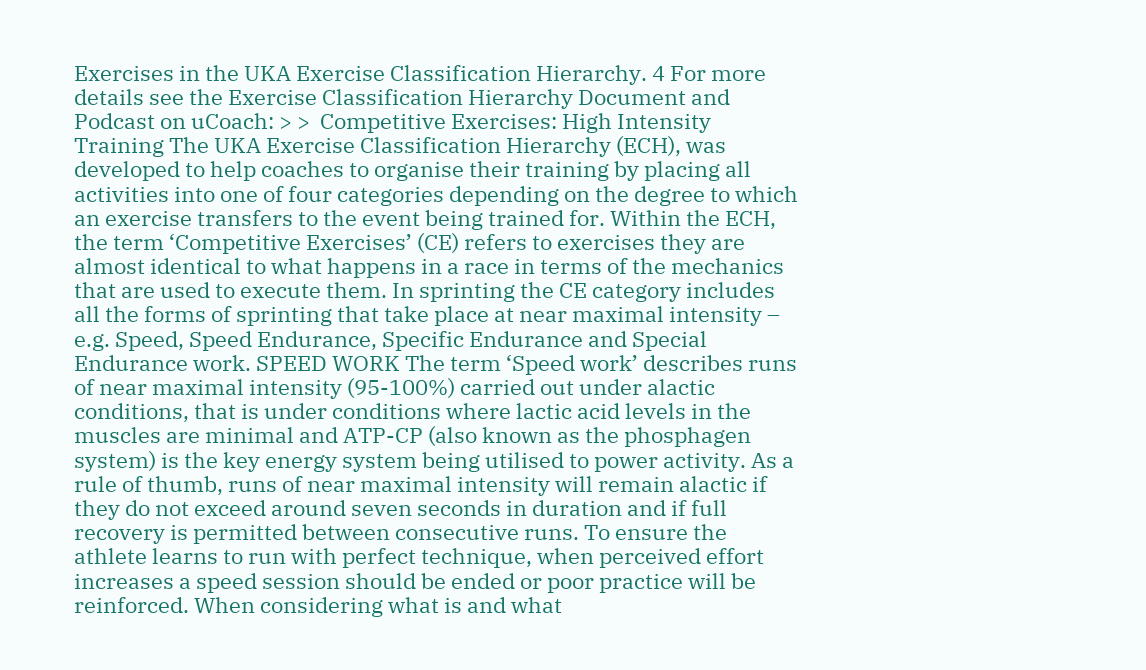Exercises in the UKA Exercise Classification Hierarchy. 4 For more details see the Exercise Classification Hierarchy Document and Podcast on uCoach: > >  Competitive Exercises: High Intensity Training The UKA Exercise Classification Hierarchy (ECH), was developed to help coaches to organise their training by placing all activities into one of four categories depending on the degree to which an exercise transfers to the event being trained for. Within the ECH, the term ‘Competitive Exercises’ (CE) refers to exercises they are almost identical to what happens in a race in terms of the mechanics that are used to execute them. In sprinting the CE category includes all the forms of sprinting that take place at near maximal intensity – e.g. Speed, Speed Endurance, Specific Endurance and Special Endurance work. SPEED WORK The term ‘Speed work’ describes runs of near maximal intensity (95-100%) carried out under alactic conditions, that is under conditions where lactic acid levels in the muscles are minimal and ATP-CP (also known as the phosphagen system) is the key energy system being utilised to power activity. As a rule of thumb, runs of near maximal intensity will remain alactic if they do not exceed around seven seconds in duration and if full recovery is permitted between consecutive runs. To ensure the athlete learns to run with perfect technique, when perceived effort increases a speed session should be ended or poor practice will be reinforced. When considering what is and what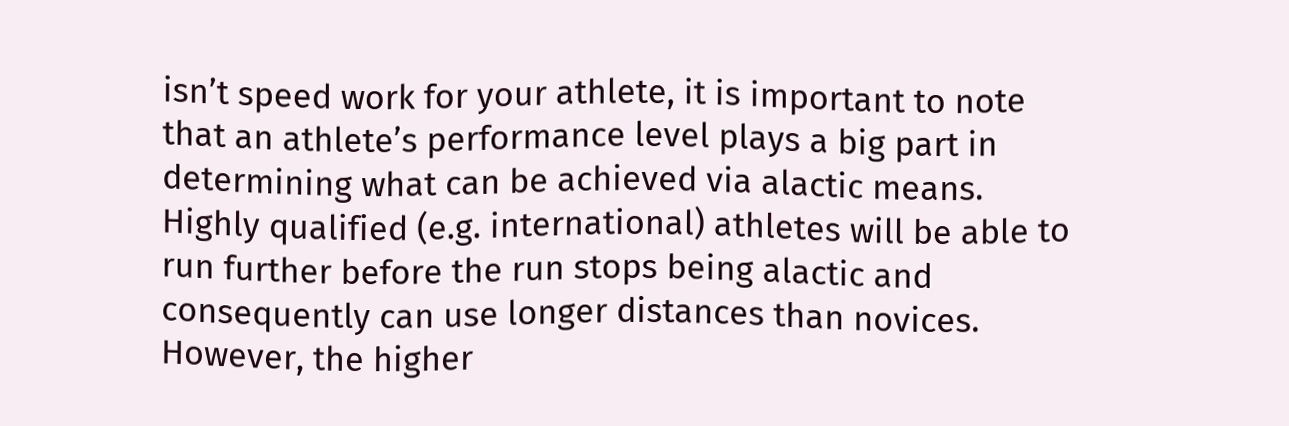isn’t speed work for your athlete, it is important to note that an athlete’s performance level plays a big part in determining what can be achieved via alactic means. Highly qualified (e.g. international) athletes will be able to run further before the run stops being alactic and consequently can use longer distances than novices. However, the higher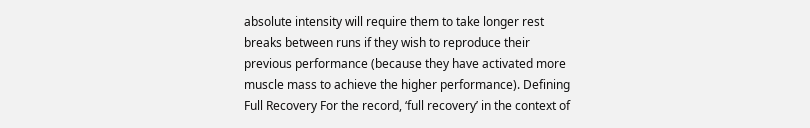absolute intensity will require them to take longer rest breaks between runs if they wish to reproduce their previous performance (because they have activated more muscle mass to achieve the higher performance). Defining Full Recovery For the record, ‘full recovery’ in the context of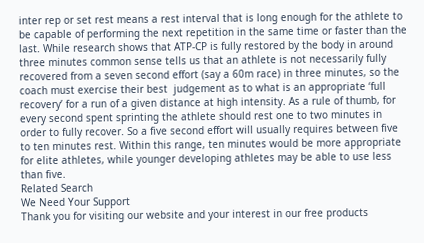inter rep or set rest means a rest interval that is long enough for the athlete to be capable of performing the next repetition in the same time or faster than the last. While research shows that ATP-CP is fully restored by the body in around three minutes common sense tells us that an athlete is not necessarily fully recovered from a seven second effort (say a 60m race) in three minutes, so the coach must exercise their best  judgement as to what is an appropriate ‘full recovery’ for a run of a given distance at high intensity. As a rule of thumb, for every second spent sprinting the athlete should rest one to two minutes in order to fully recover. So a five second effort will usually requires between five to ten minutes rest. Within this range, ten minutes would be more appropriate for elite athletes, while younger developing athletes may be able to use less than five.
Related Search
We Need Your Support
Thank you for visiting our website and your interest in our free products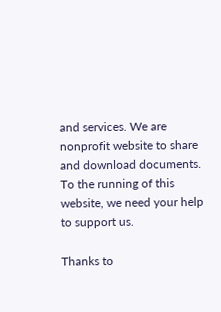and services. We are nonprofit website to share and download documents. To the running of this website, we need your help to support us.

Thanks to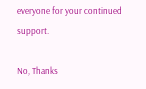everyone for your continued support.

No, Thanks